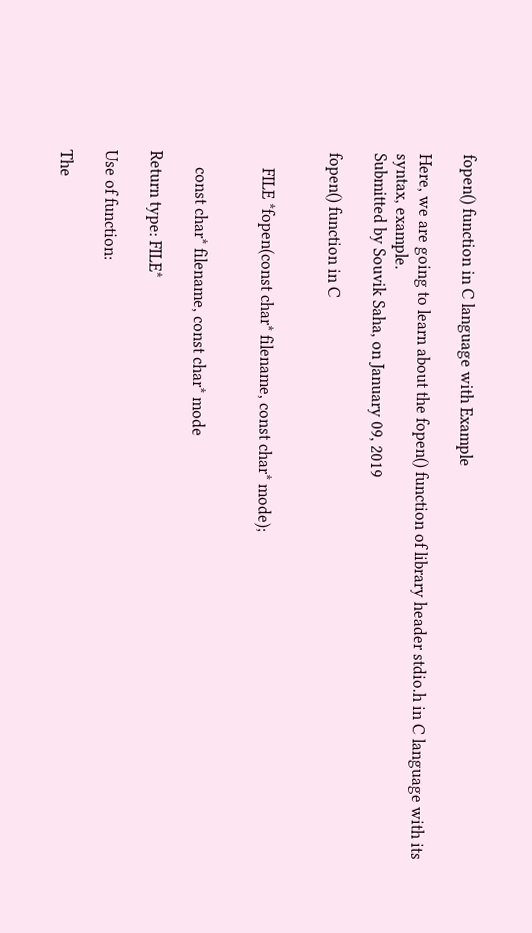fopen() function in C language with Example

Here, we are going to learn about the fopen() function of library header stdio.h in C language with its syntax, example.
Submitted by Souvik Saha, on January 09, 2019

fopen() function in C


    FILE *fopen(const char* filename, const char* mode);


    const char* filename, const char* mode

Return type: FILE*

Use of function:

The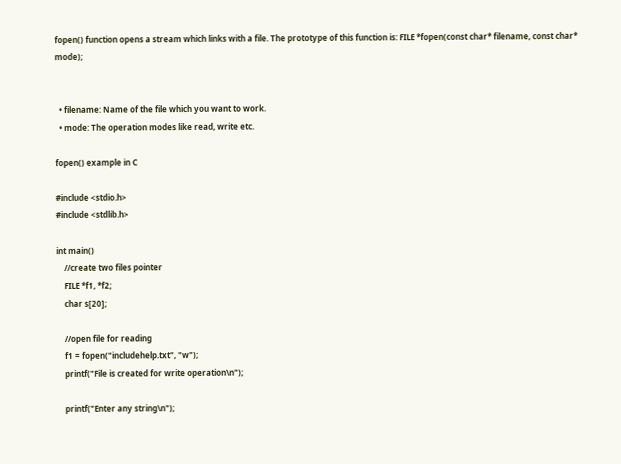fopen() function opens a stream which links with a file. The prototype of this function is: FILE *fopen(const char* filename, const char* mode);


  • filename: Name of the file which you want to work.
  • mode: The operation modes like read, write etc.

fopen() example in C

#include <stdio.h>
#include <stdlib.h>

int main()
    //create two files pointer
    FILE *f1, *f2;
    char s[20];

    //open file for reading
    f1 = fopen("includehelp.txt", "w");
    printf("File is created for write operation\n");

    printf("Enter any string\n");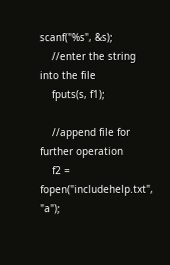scanf("%s", &s);
    //enter the string into the file
    fputs(s, f1);

    //append file for further operation
    f2 = fopen("includehelp.txt", "a");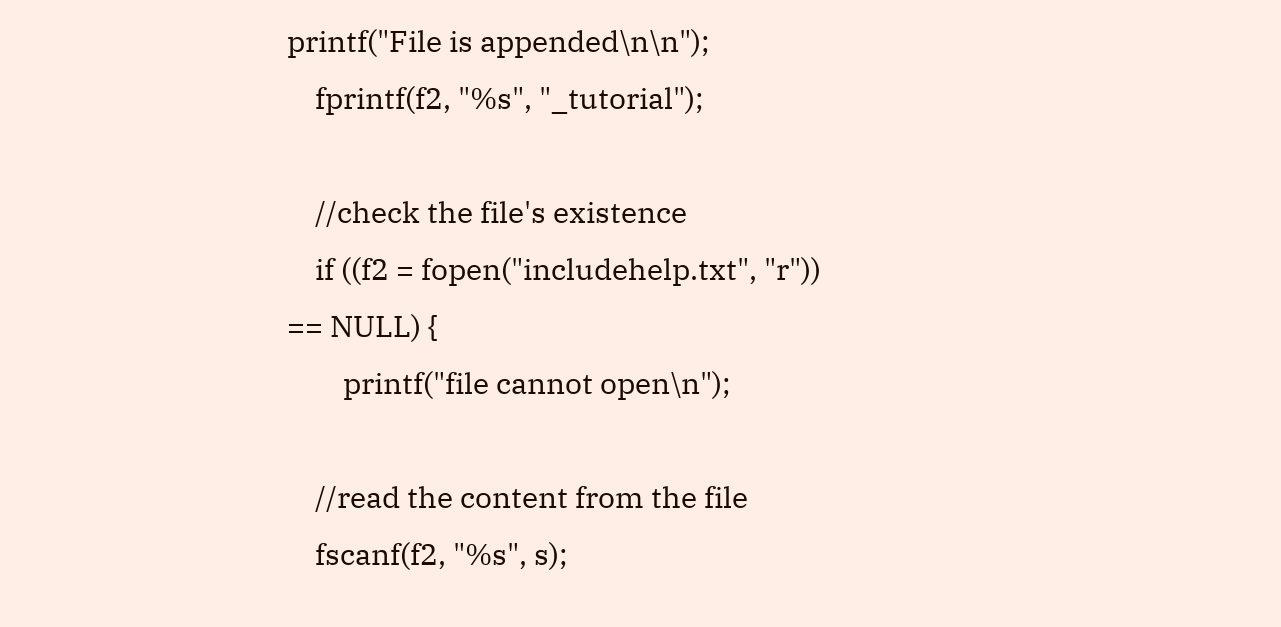printf("File is appended\n\n");
    fprintf(f2, "%s", "_tutorial");

    //check the file's existence
    if ((f2 = fopen("includehelp.txt", "r")) == NULL) {
        printf("file cannot open\n");

    //read the content from the file
    fscanf(f2, "%s", s);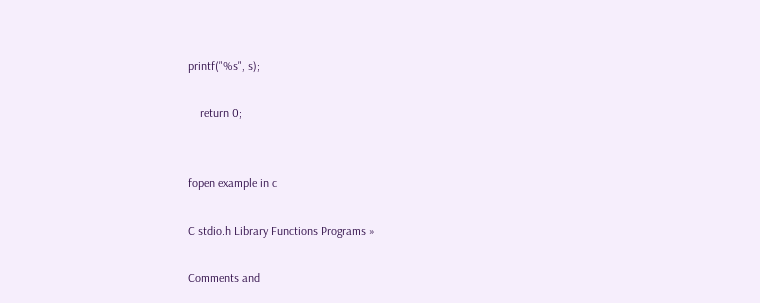printf("%s", s);

    return 0;


fopen example in c

C stdio.h Library Functions Programs »

Comments and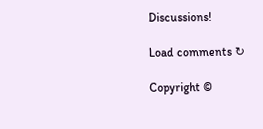Discussions!

Load comments ↻

Copyright ©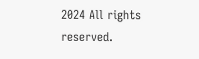2024 All rights reserved.